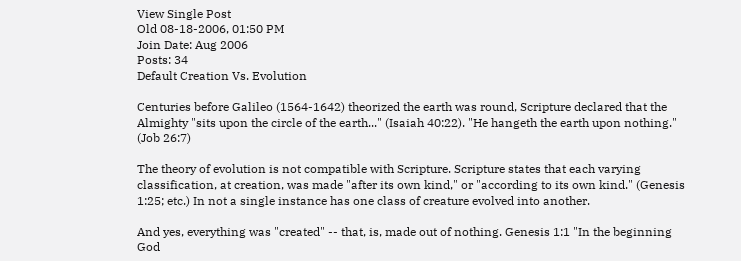View Single Post
Old 08-18-2006, 01:50 PM
Join Date: Aug 2006
Posts: 34
Default Creation Vs. Evolution

Centuries before Galileo (1564-1642) theorized the earth was round, Scripture declared that the Almighty "sits upon the circle of the earth..." (Isaiah 40:22). "He hangeth the earth upon nothing." (Job 26:7)

The theory of evolution is not compatible with Scripture. Scripture states that each varying classification, at creation, was made "after its own kind," or "according to its own kind." (Genesis 1:25; etc.) In not a single instance has one class of creature evolved into another.

And yes, everything was "created" -- that, is, made out of nothing. Genesis 1:1 "In the beginning God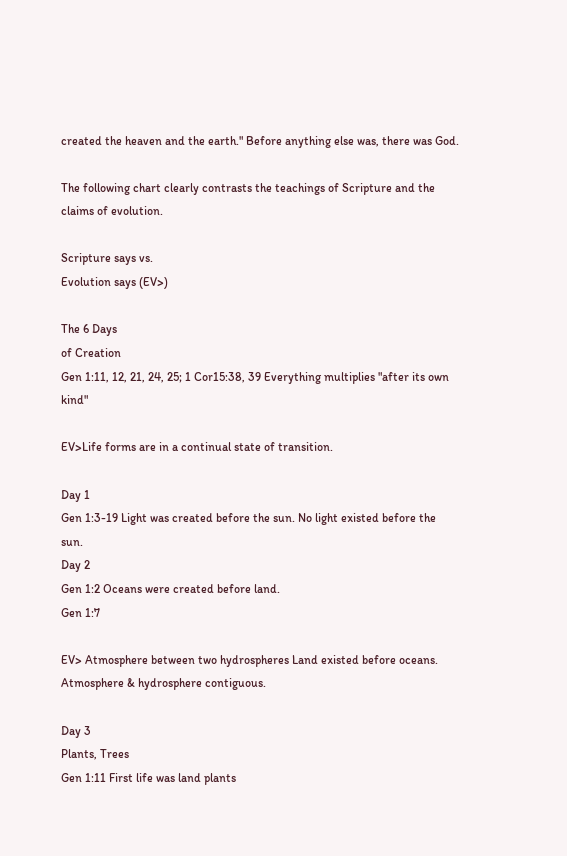created the heaven and the earth." Before anything else was, there was God.

The following chart clearly contrasts the teachings of Scripture and the claims of evolution.

Scripture says vs.
Evolution says (EV>)

The 6 Days
of Creation
Gen 1:11, 12, 21, 24, 25; 1 Cor15:38, 39 Everything multiplies "after its own kind"

EV>Life forms are in a continual state of transition.

Day 1
Gen 1:3-19 Light was created before the sun. No light existed before the sun.
Day 2
Gen 1:2 Oceans were created before land.
Gen 1:7

EV> Atmosphere between two hydrospheres Land existed before oceans.
Atmosphere & hydrosphere contiguous.

Day 3
Plants, Trees
Gen 1:11 First life was land plants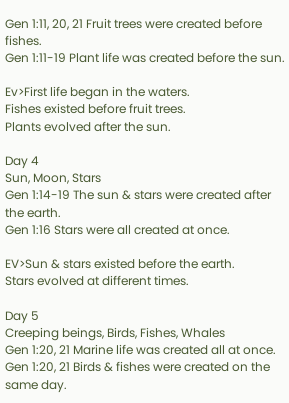Gen 1:11, 20, 21 Fruit trees were created before fishes.
Gen 1:11-19 Plant life was created before the sun.

Ev>First life began in the waters.
Fishes existed before fruit trees.
Plants evolved after the sun.

Day 4
Sun, Moon, Stars
Gen 1:14-19 The sun & stars were created after the earth.
Gen 1:16 Stars were all created at once.

EV>Sun & stars existed before the earth.
Stars evolved at different times.

Day 5
Creeping beings, Birds, Fishes, Whales
Gen 1:20, 21 Marine life was created all at once.
Gen 1:20, 21 Birds & fishes were created on the same day.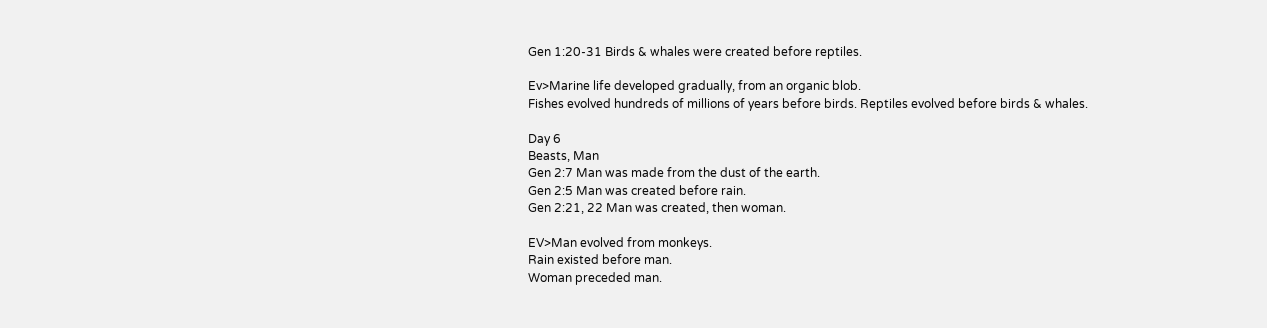Gen 1:20-31 Birds & whales were created before reptiles.

Ev>Marine life developed gradually, from an organic blob.
Fishes evolved hundreds of millions of years before birds. Reptiles evolved before birds & whales.

Day 6
Beasts, Man
Gen 2:7 Man was made from the dust of the earth.
Gen 2:5 Man was created before rain.
Gen 2:21, 22 Man was created, then woman.

EV>Man evolved from monkeys.
Rain existed before man.
Woman preceded man.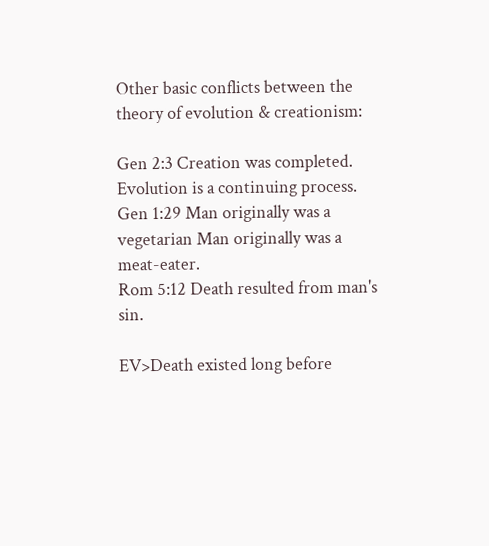Other basic conflicts between the theory of evolution & creationism:

Gen 2:3 Creation was completed. Evolution is a continuing process.
Gen 1:29 Man originally was a vegetarian Man originally was a meat-eater.
Rom 5:12 Death resulted from man's sin.

EV>Death existed long before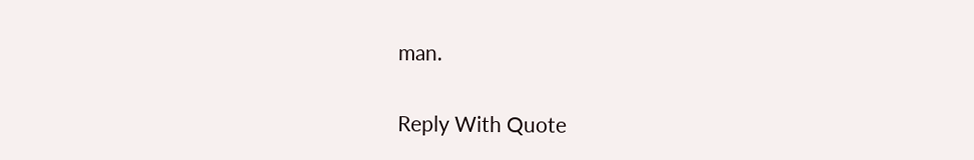man.

Reply With Quote